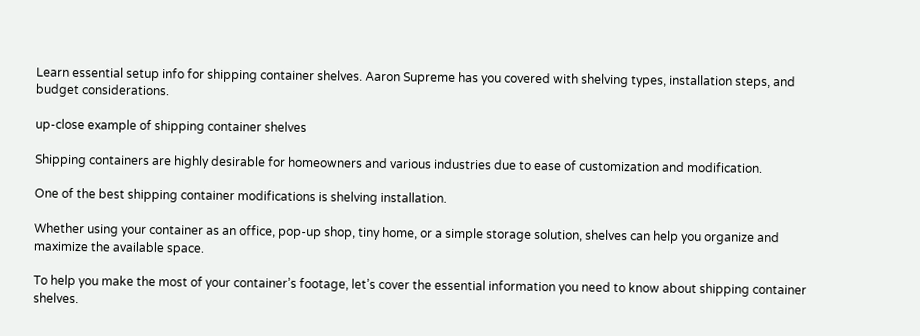Learn essential setup info for shipping container shelves. Aaron Supreme has you covered with shelving types, installation steps, and budget considerations.

up-close example of shipping container shelves

Shipping containers are highly desirable for homeowners and various industries due to ease of customization and modification.

One of the best shipping container modifications is shelving installation.

Whether using your container as an office, pop-up shop, tiny home, or a simple storage solution, shelves can help you organize and maximize the available space.

To help you make the most of your container’s footage, let’s cover the essential information you need to know about shipping container shelves.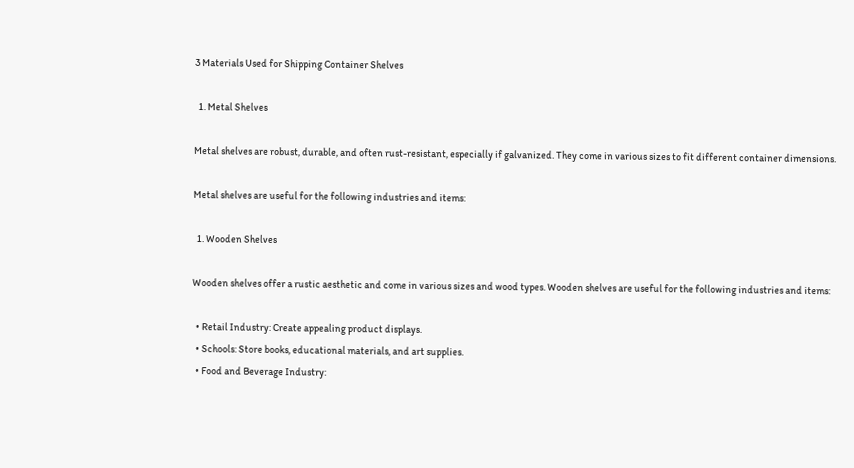3 Materials Used for Shipping Container Shelves

  1. Metal Shelves

Metal shelves are robust, durable, and often rust-resistant, especially if galvanized. They come in various sizes to fit different container dimensions.

Metal shelves are useful for the following industries and items:

  1. Wooden Shelves

Wooden shelves offer a rustic aesthetic and come in various sizes and wood types. Wooden shelves are useful for the following industries and items:

  • Retail Industry: Create appealing product displays.
  • Schools: Store books, educational materials, and art supplies.
  • Food and Beverage Industry: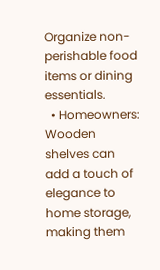Organize non-perishable food items or dining essentials.
  • Homeowners: Wooden shelves can add a touch of elegance to home storage, making them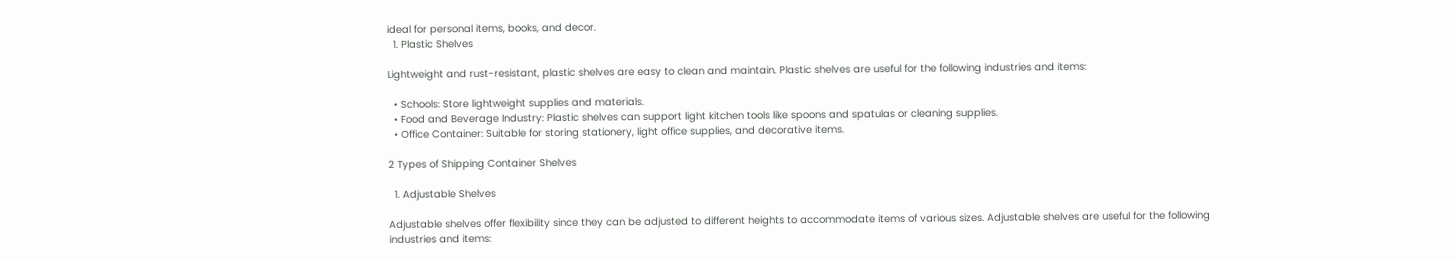ideal for personal items, books, and decor.
  1. Plastic Shelves

Lightweight and rust-resistant, plastic shelves are easy to clean and maintain. Plastic shelves are useful for the following industries and items:

  • Schools: Store lightweight supplies and materials.
  • Food and Beverage Industry: Plastic shelves can support light kitchen tools like spoons and spatulas or cleaning supplies.
  • Office Container: Suitable for storing stationery, light office supplies, and decorative items.

2 Types of Shipping Container Shelves

  1. Adjustable Shelves

Adjustable shelves offer flexibility since they can be adjusted to different heights to accommodate items of various sizes. Adjustable shelves are useful for the following industries and items: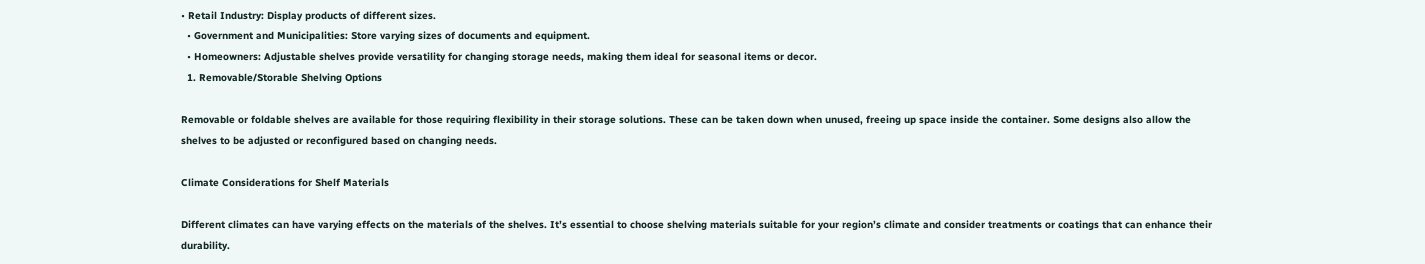• Retail Industry: Display products of different sizes.
  • Government and Municipalities: Store varying sizes of documents and equipment.
  • Homeowners: Adjustable shelves provide versatility for changing storage needs, making them ideal for seasonal items or decor.
  1. Removable/Storable Shelving Options

Removable or foldable shelves are available for those requiring flexibility in their storage solutions. These can be taken down when unused, freeing up space inside the container. Some designs also allow the shelves to be adjusted or reconfigured based on changing needs.

Climate Considerations for Shelf Materials

Different climates can have varying effects on the materials of the shelves. It’s essential to choose shelving materials suitable for your region’s climate and consider treatments or coatings that can enhance their durability.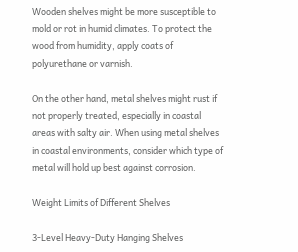Wooden shelves might be more susceptible to mold or rot in humid climates. To protect the wood from humidity, apply coats of polyurethane or varnish.

On the other hand, metal shelves might rust if not properly treated, especially in coastal areas with salty air. When using metal shelves in coastal environments, consider which type of metal will hold up best against corrosion.

Weight Limits of Different Shelves

3-Level Heavy-Duty Hanging Shelves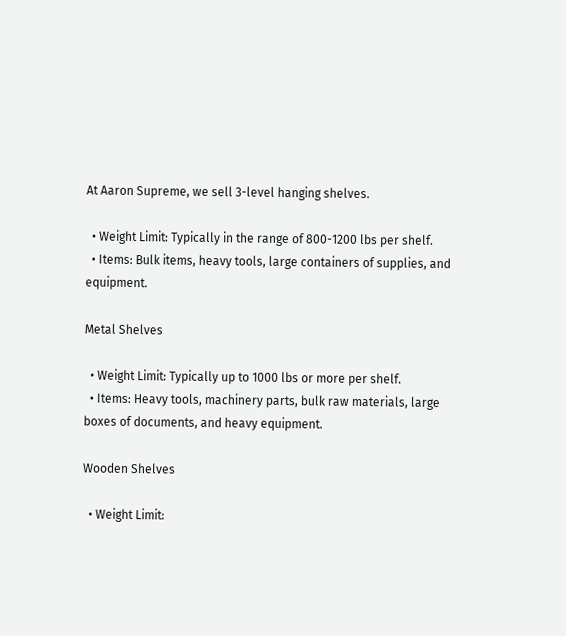At Aaron Supreme, we sell 3-level hanging shelves.

  • Weight Limit: Typically in the range of 800-1200 lbs per shelf.
  • Items: Bulk items, heavy tools, large containers of supplies, and equipment.

Metal Shelves

  • Weight Limit: Typically up to 1000 lbs or more per shelf.
  • Items: Heavy tools, machinery parts, bulk raw materials, large boxes of documents, and heavy equipment.

Wooden Shelves

  • Weight Limit: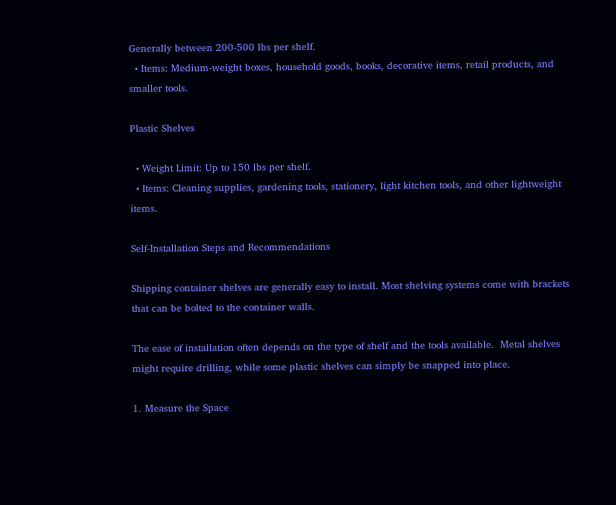Generally between 200-500 lbs per shelf.
  • Items: Medium-weight boxes, household goods, books, decorative items, retail products, and smaller tools.

Plastic Shelves

  • Weight Limit: Up to 150 lbs per shelf.
  • Items: Cleaning supplies, gardening tools, stationery, light kitchen tools, and other lightweight items.

Self-Installation Steps and Recommendations

Shipping container shelves are generally easy to install. Most shelving systems come with brackets that can be bolted to the container walls.

The ease of installation often depends on the type of shelf and the tools available.  Metal shelves might require drilling, while some plastic shelves can simply be snapped into place.

1. Measure the Space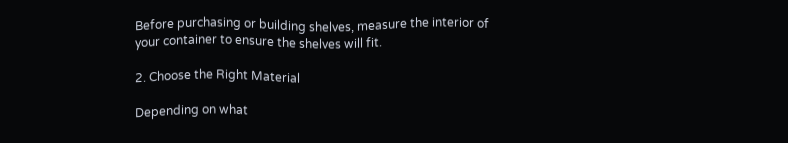Before purchasing or building shelves, measure the interior of your container to ensure the shelves will fit.

2. Choose the Right Material

Depending on what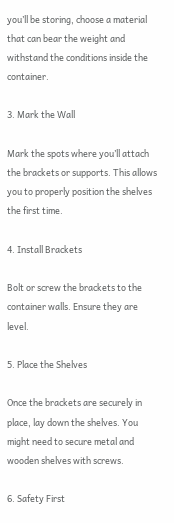you’ll be storing, choose a material that can bear the weight and withstand the conditions inside the container.

3. Mark the Wall

Mark the spots where you’ll attach the brackets or supports. This allows you to properly position the shelves the first time.

4. Install Brackets

Bolt or screw the brackets to the container walls. Ensure they are level.

5. Place the Shelves

Once the brackets are securely in place, lay down the shelves. You might need to secure metal and wooden shelves with screws.

6. Safety First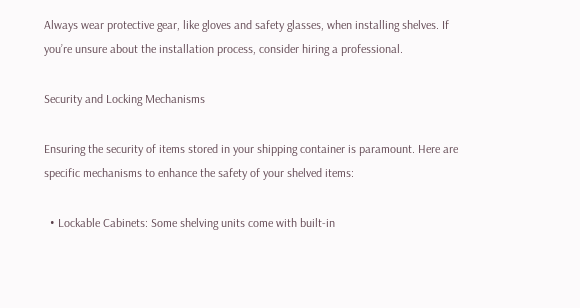Always wear protective gear, like gloves and safety glasses, when installing shelves. If you’re unsure about the installation process, consider hiring a professional.

Security and Locking Mechanisms

Ensuring the security of items stored in your shipping container is paramount. Here are specific mechanisms to enhance the safety of your shelved items:

  • Lockable Cabinets: Some shelving units come with built-in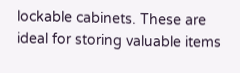lockable cabinets. These are ideal for storing valuable items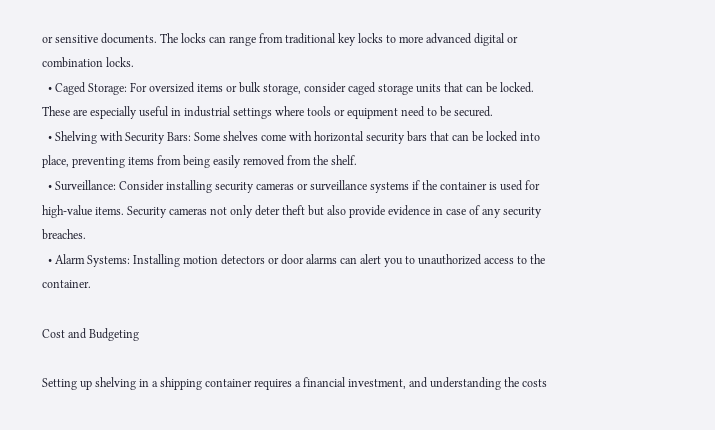or sensitive documents. The locks can range from traditional key locks to more advanced digital or combination locks.
  • Caged Storage: For oversized items or bulk storage, consider caged storage units that can be locked. These are especially useful in industrial settings where tools or equipment need to be secured.
  • Shelving with Security Bars: Some shelves come with horizontal security bars that can be locked into place, preventing items from being easily removed from the shelf.
  • Surveillance: Consider installing security cameras or surveillance systems if the container is used for high-value items. Security cameras not only deter theft but also provide evidence in case of any security breaches.
  • Alarm Systems: Installing motion detectors or door alarms can alert you to unauthorized access to the container.

Cost and Budgeting

Setting up shelving in a shipping container requires a financial investment, and understanding the costs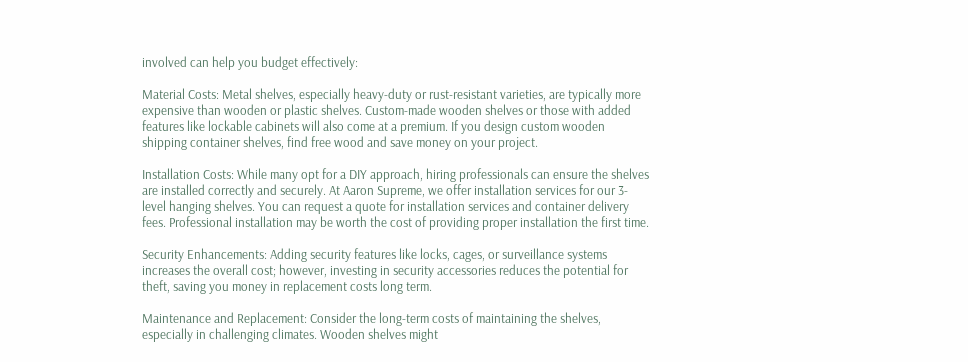involved can help you budget effectively:

Material Costs: Metal shelves, especially heavy-duty or rust-resistant varieties, are typically more expensive than wooden or plastic shelves. Custom-made wooden shelves or those with added features like lockable cabinets will also come at a premium. If you design custom wooden shipping container shelves, find free wood and save money on your project.

Installation Costs: While many opt for a DIY approach, hiring professionals can ensure the shelves are installed correctly and securely. At Aaron Supreme, we offer installation services for our 3-level hanging shelves. You can request a quote for installation services and container delivery fees. Professional installation may be worth the cost of providing proper installation the first time.

Security Enhancements: Adding security features like locks, cages, or surveillance systems increases the overall cost; however, investing in security accessories reduces the potential for theft, saving you money in replacement costs long term.

Maintenance and Replacement: Consider the long-term costs of maintaining the shelves, especially in challenging climates. Wooden shelves might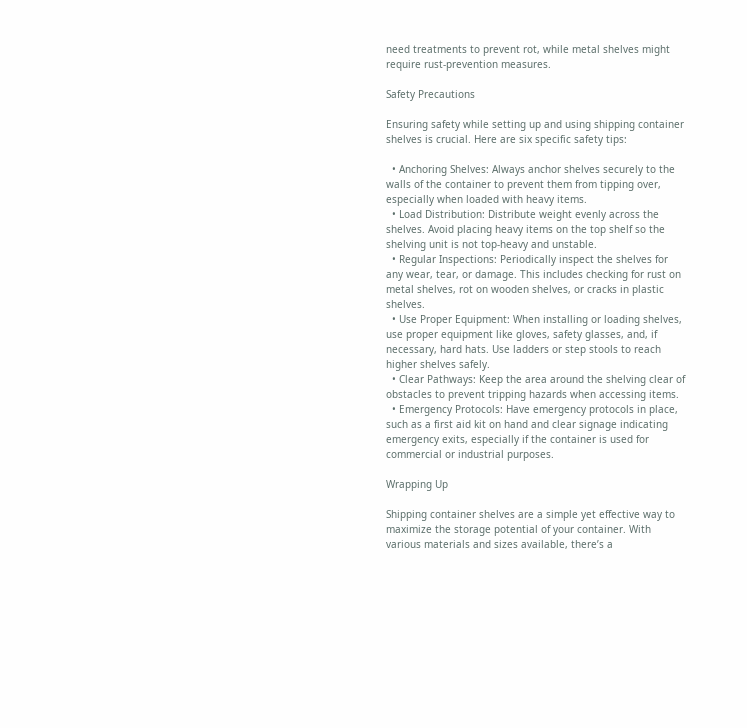need treatments to prevent rot, while metal shelves might require rust-prevention measures.

Safety Precautions

Ensuring safety while setting up and using shipping container shelves is crucial. Here are six specific safety tips:

  • Anchoring Shelves: Always anchor shelves securely to the walls of the container to prevent them from tipping over, especially when loaded with heavy items.
  • Load Distribution: Distribute weight evenly across the shelves. Avoid placing heavy items on the top shelf so the shelving unit is not top-heavy and unstable.
  • Regular Inspections: Periodically inspect the shelves for any wear, tear, or damage. This includes checking for rust on metal shelves, rot on wooden shelves, or cracks in plastic shelves.
  • Use Proper Equipment: When installing or loading shelves, use proper equipment like gloves, safety glasses, and, if necessary, hard hats. Use ladders or step stools to reach higher shelves safely.
  • Clear Pathways: Keep the area around the shelving clear of obstacles to prevent tripping hazards when accessing items.
  • Emergency Protocols: Have emergency protocols in place, such as a first aid kit on hand and clear signage indicating emergency exits, especially if the container is used for commercial or industrial purposes.

Wrapping Up

Shipping container shelves are a simple yet effective way to maximize the storage potential of your container. With various materials and sizes available, there’s a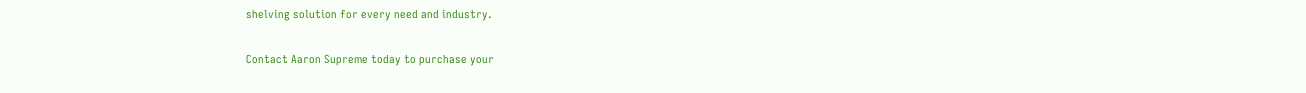shelving solution for every need and industry.

Contact Aaron Supreme today to purchase your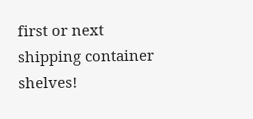first or next shipping container shelves!